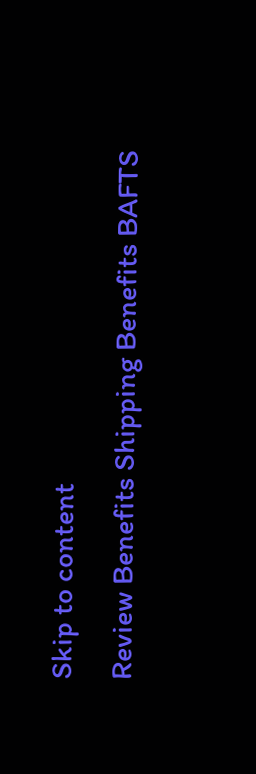Skip to content
Review Benefits Shipping Benefits BAFTS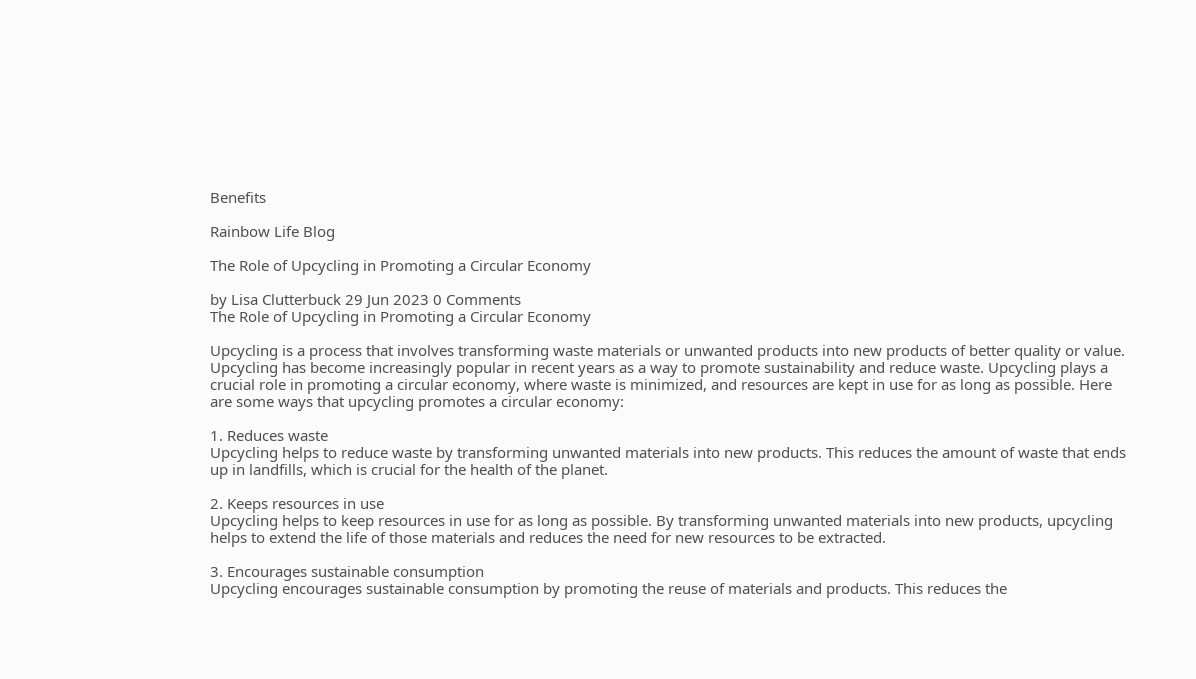Benefits

Rainbow Life Blog

The Role of Upcycling in Promoting a Circular Economy

by Lisa Clutterbuck 29 Jun 2023 0 Comments
The Role of Upcycling in Promoting a Circular Economy

Upcycling is a process that involves transforming waste materials or unwanted products into new products of better quality or value. Upcycling has become increasingly popular in recent years as a way to promote sustainability and reduce waste. Upcycling plays a crucial role in promoting a circular economy, where waste is minimized, and resources are kept in use for as long as possible. Here are some ways that upcycling promotes a circular economy:

1. Reduces waste
Upcycling helps to reduce waste by transforming unwanted materials into new products. This reduces the amount of waste that ends up in landfills, which is crucial for the health of the planet.

2. Keeps resources in use
Upcycling helps to keep resources in use for as long as possible. By transforming unwanted materials into new products, upcycling helps to extend the life of those materials and reduces the need for new resources to be extracted.

3. Encourages sustainable consumption
Upcycling encourages sustainable consumption by promoting the reuse of materials and products. This reduces the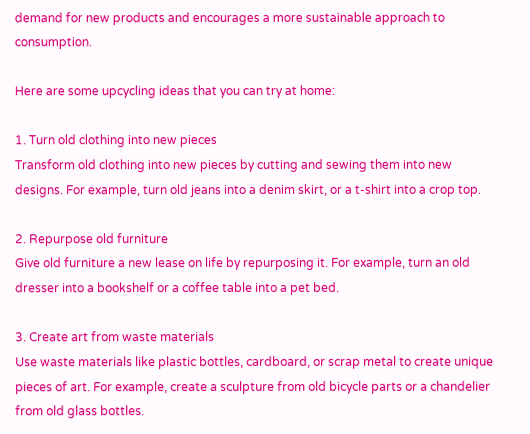demand for new products and encourages a more sustainable approach to consumption.

Here are some upcycling ideas that you can try at home:

1. Turn old clothing into new pieces
Transform old clothing into new pieces by cutting and sewing them into new designs. For example, turn old jeans into a denim skirt, or a t-shirt into a crop top.

2. Repurpose old furniture
Give old furniture a new lease on life by repurposing it. For example, turn an old dresser into a bookshelf or a coffee table into a pet bed.

3. Create art from waste materials
Use waste materials like plastic bottles, cardboard, or scrap metal to create unique pieces of art. For example, create a sculpture from old bicycle parts or a chandelier from old glass bottles.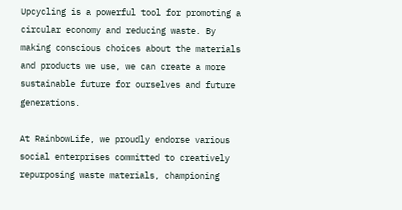Upcycling is a powerful tool for promoting a circular economy and reducing waste. By making conscious choices about the materials and products we use, we can create a more sustainable future for ourselves and future generations.

At RainbowLife, we proudly endorse various social enterprises committed to creatively repurposing waste materials, championing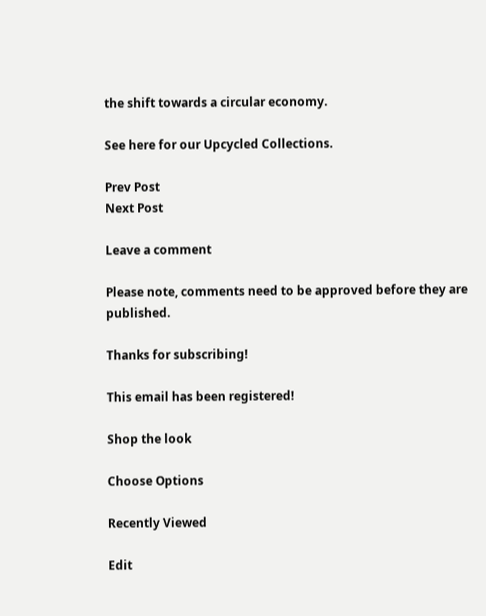the shift towards a circular economy.

See here for our Upcycled Collections.

Prev Post
Next Post

Leave a comment

Please note, comments need to be approved before they are published.

Thanks for subscribing!

This email has been registered!

Shop the look

Choose Options

Recently Viewed

Edit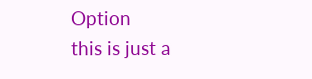Option
this is just a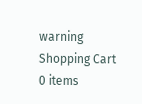warning
Shopping Cart
0 items